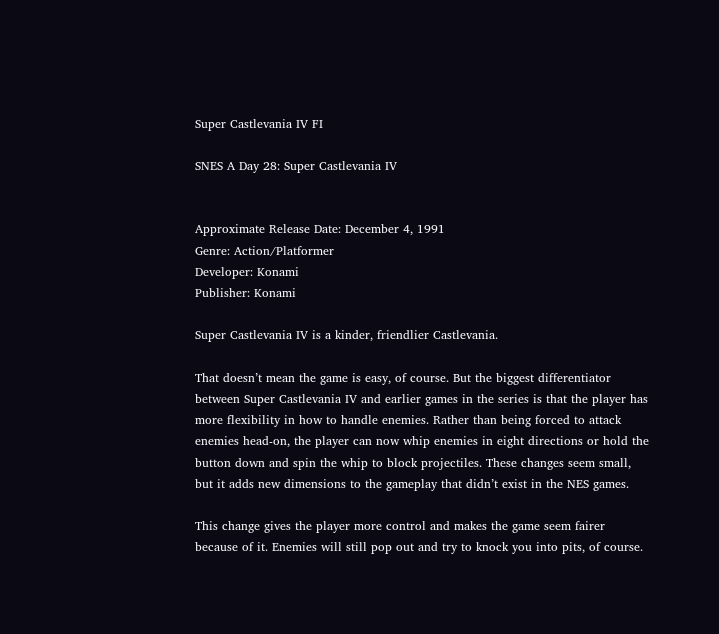Super Castlevania IV FI

SNES A Day 28: Super Castlevania IV


Approximate Release Date: December 4, 1991
Genre: Action/Platformer
Developer: Konami
Publisher: Konami

Super Castlevania IV is a kinder, friendlier Castlevania.

That doesn’t mean the game is easy, of course. But the biggest differentiator between Super Castlevania IV and earlier games in the series is that the player has more flexibility in how to handle enemies. Rather than being forced to attack enemies head-on, the player can now whip enemies in eight directions or hold the button down and spin the whip to block projectiles. These changes seem small, but it adds new dimensions to the gameplay that didn’t exist in the NES games.

This change gives the player more control and makes the game seem fairer because of it. Enemies will still pop out and try to knock you into pits, of course.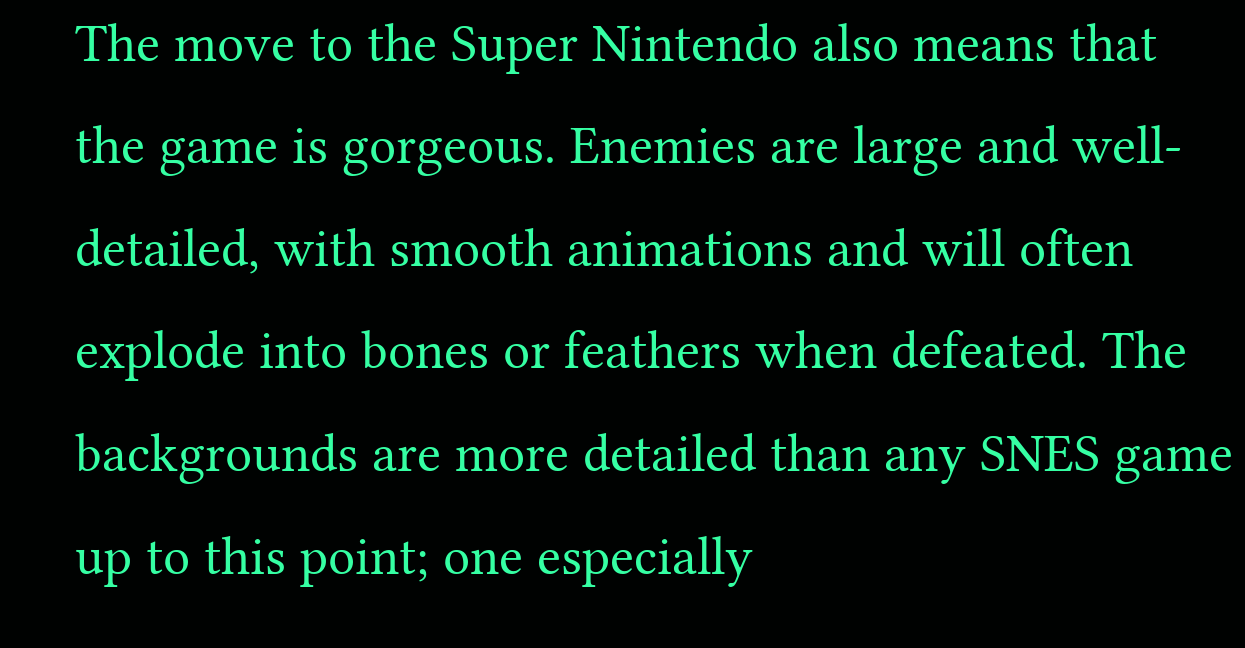The move to the Super Nintendo also means that the game is gorgeous. Enemies are large and well-detailed, with smooth animations and will often explode into bones or feathers when defeated. The backgrounds are more detailed than any SNES game up to this point; one especially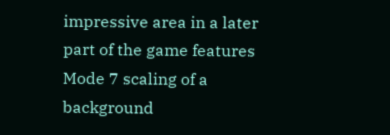impressive area in a later part of the game features Mode 7 scaling of a background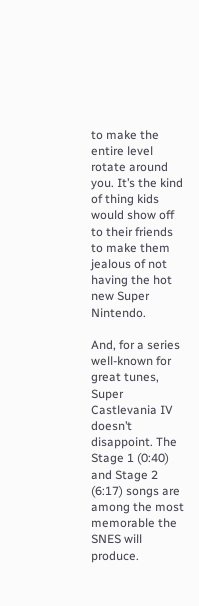to make the entire level rotate around you. It’s the kind of thing kids would show off to their friends to make them jealous of not having the hot new Super Nintendo.

And, for a series well-known for great tunes, Super Castlevania IV doesn’t disappoint. The Stage 1 (0:40) and Stage 2 (6:17) songs are among the most memorable the SNES will produce.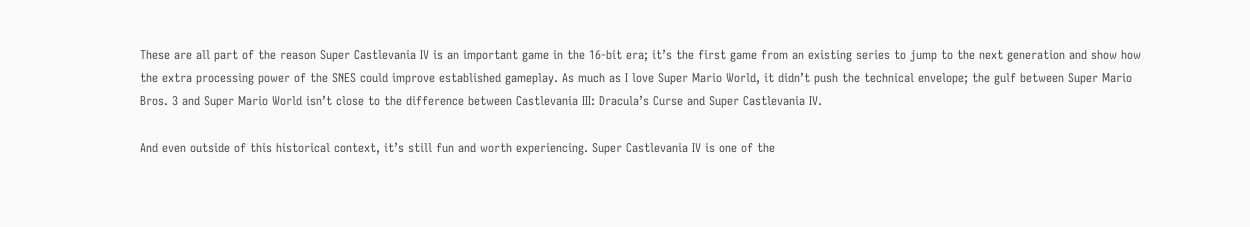These are all part of the reason Super Castlevania IV is an important game in the 16-bit era; it’s the first game from an existing series to jump to the next generation and show how the extra processing power of the SNES could improve established gameplay. As much as I love Super Mario World, it didn’t push the technical envelope; the gulf between Super Mario Bros. 3 and Super Mario World isn’t close to the difference between Castlevania III: Dracula’s Curse and Super Castlevania IV.

And even outside of this historical context, it’s still fun and worth experiencing. Super Castlevania IV is one of the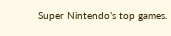Super Nintendo’s top games.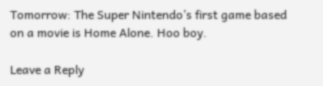Tomorrow: The Super Nintendo’s first game based on a movie is Home Alone. Hoo boy.

Leave a Reply